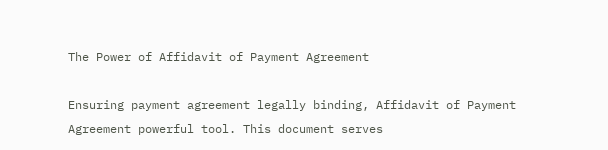The Power of Affidavit of Payment Agreement

Ensuring payment agreement legally binding, Affidavit of Payment Agreement powerful tool. This document serves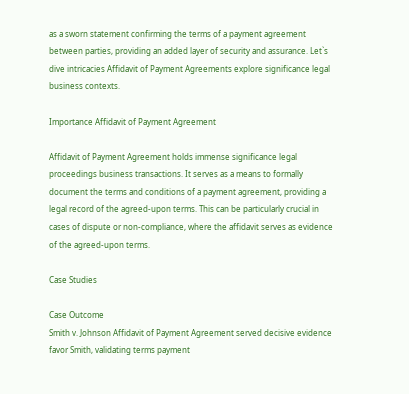as a sworn statement confirming the terms of a payment agreement between parties, providing an added layer of security and assurance. Let`s dive intricacies Affidavit of Payment Agreements explore significance legal business contexts.

Importance Affidavit of Payment Agreement

Affidavit of Payment Agreement holds immense significance legal proceedings business transactions. It serves as a means to formally document the terms and conditions of a payment agreement, providing a legal record of the agreed-upon terms. This can be particularly crucial in cases of dispute or non-compliance, where the affidavit serves as evidence of the agreed-upon terms.

Case Studies

Case Outcome
Smith v. Johnson Affidavit of Payment Agreement served decisive evidence favor Smith, validating terms payment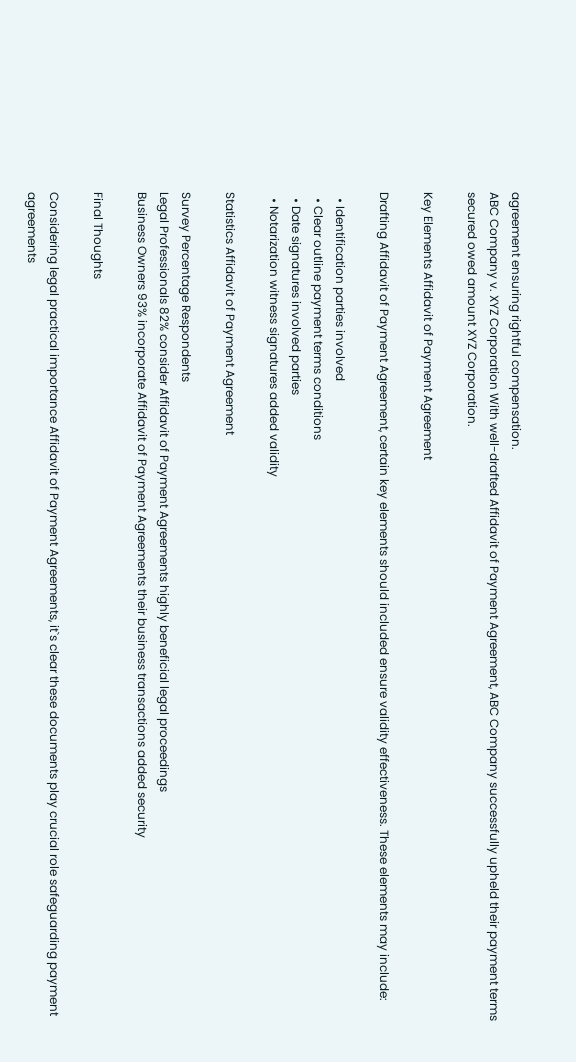agreement ensuring rightful compensation.
ABC Company v. XYZ Corporation With well-drafted Affidavit of Payment Agreement, ABC Company successfully upheld their payment terms secured owed amount XYZ Corporation.

Key Elements Affidavit of Payment Agreement

Drafting Affidavit of Payment Agreement, certain key elements should included ensure validity effectiveness. These elements may include:

  • Identification parties involved
  • Clear outline payment terms conditions
  • Date signatures involved parties
  • Notarization witness signatures added validity

Statistics Affidavit of Payment Agreement

Survey Percentage Respondents
Legal Professionals 82% consider Affidavit of Payment Agreements highly beneficial legal proceedings
Business Owners 93% incorporate Affidavit of Payment Agreements their business transactions added security

Final Thoughts

Considering legal practical importance Affidavit of Payment Agreements, it`s clear these documents play crucial role safeguarding payment agreements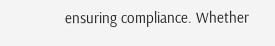ensuring compliance. Whether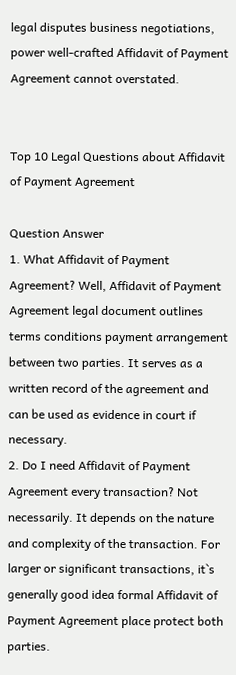legal disputes business negotiations, power well-crafted Affidavit of Payment Agreement cannot overstated.


Top 10 Legal Questions about Affidavit of Payment Agreement

Question Answer
1. What Affidavit of Payment Agreement? Well, Affidavit of Payment Agreement legal document outlines terms conditions payment arrangement between two parties. It serves as a written record of the agreement and can be used as evidence in court if necessary.
2. Do I need Affidavit of Payment Agreement every transaction? Not necessarily. It depends on the nature and complexity of the transaction. For larger or significant transactions, it`s generally good idea formal Affidavit of Payment Agreement place protect both parties.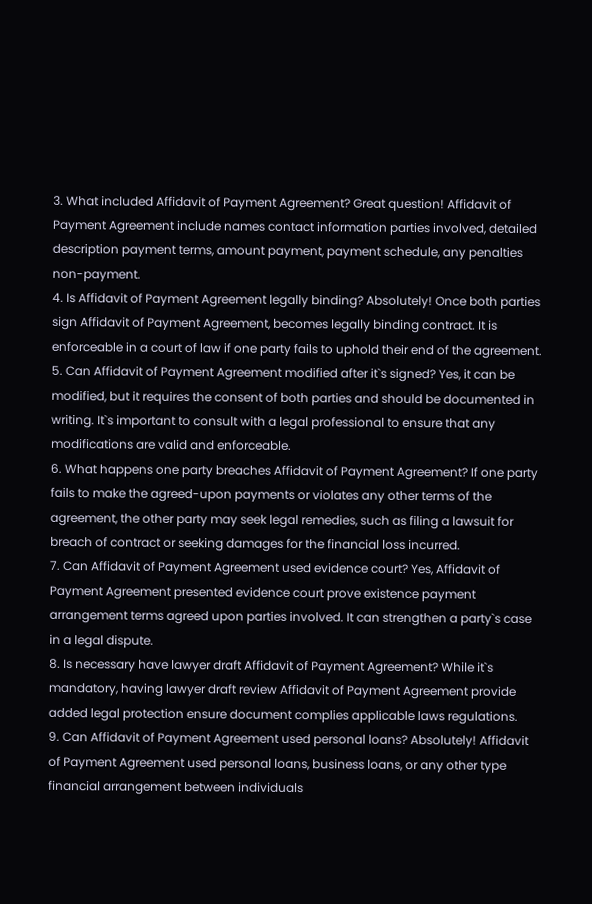3. What included Affidavit of Payment Agreement? Great question! Affidavit of Payment Agreement include names contact information parties involved, detailed description payment terms, amount payment, payment schedule, any penalties non-payment.
4. Is Affidavit of Payment Agreement legally binding? Absolutely! Once both parties sign Affidavit of Payment Agreement, becomes legally binding contract. It is enforceable in a court of law if one party fails to uphold their end of the agreement.
5. Can Affidavit of Payment Agreement modified after it`s signed? Yes, it can be modified, but it requires the consent of both parties and should be documented in writing. It`s important to consult with a legal professional to ensure that any modifications are valid and enforceable.
6. What happens one party breaches Affidavit of Payment Agreement? If one party fails to make the agreed-upon payments or violates any other terms of the agreement, the other party may seek legal remedies, such as filing a lawsuit for breach of contract or seeking damages for the financial loss incurred.
7. Can Affidavit of Payment Agreement used evidence court? Yes, Affidavit of Payment Agreement presented evidence court prove existence payment arrangement terms agreed upon parties involved. It can strengthen a party`s case in a legal dispute.
8. Is necessary have lawyer draft Affidavit of Payment Agreement? While it`s mandatory, having lawyer draft review Affidavit of Payment Agreement provide added legal protection ensure document complies applicable laws regulations.
9. Can Affidavit of Payment Agreement used personal loans? Absolutely! Affidavit of Payment Agreement used personal loans, business loans, or any other type financial arrangement between individuals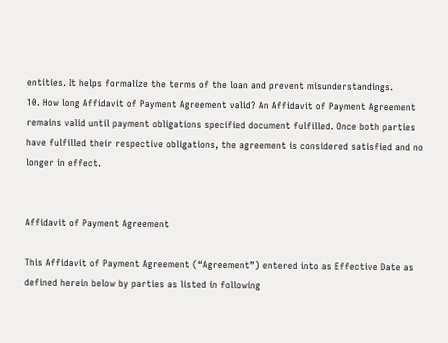entities. It helps formalize the terms of the loan and prevent misunderstandings.
10. How long Affidavit of Payment Agreement valid? An Affidavit of Payment Agreement remains valid until payment obligations specified document fulfilled. Once both parties have fulfilled their respective obligations, the agreement is considered satisfied and no longer in effect.


Affidavit of Payment Agreement

This Affidavit of Payment Agreement (“Agreement”) entered into as Effective Date as defined herein below by parties as listed in following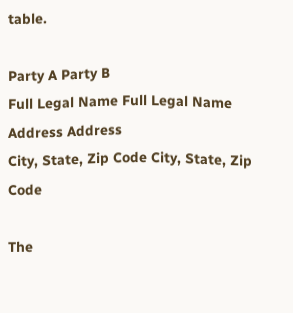table.

Party A Party B
Full Legal Name Full Legal Name
Address Address
City, State, Zip Code City, State, Zip Code

The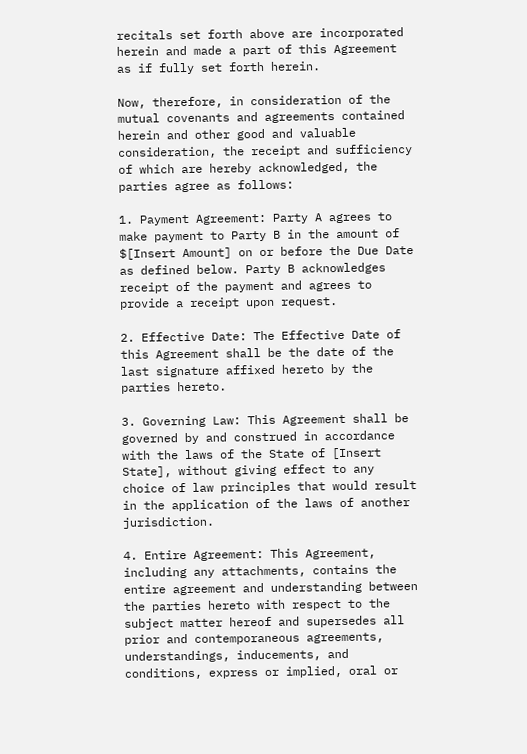recitals set forth above are incorporated herein and made a part of this Agreement as if fully set forth herein.

Now, therefore, in consideration of the mutual covenants and agreements contained herein and other good and valuable consideration, the receipt and sufficiency of which are hereby acknowledged, the parties agree as follows:

1. Payment Agreement: Party A agrees to make payment to Party B in the amount of $[Insert Amount] on or before the Due Date as defined below. Party B acknowledges receipt of the payment and agrees to provide a receipt upon request.

2. Effective Date: The Effective Date of this Agreement shall be the date of the last signature affixed hereto by the parties hereto.

3. Governing Law: This Agreement shall be governed by and construed in accordance with the laws of the State of [Insert State], without giving effect to any choice of law principles that would result in the application of the laws of another jurisdiction.

4. Entire Agreement: This Agreement, including any attachments, contains the entire agreement and understanding between the parties hereto with respect to the subject matter hereof and supersedes all prior and contemporaneous agreements, understandings, inducements, and conditions, express or implied, oral or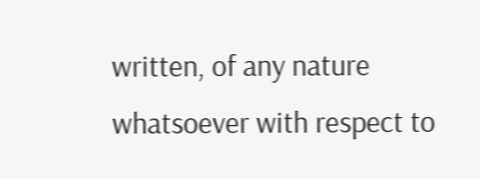written, of any nature whatsoever with respect to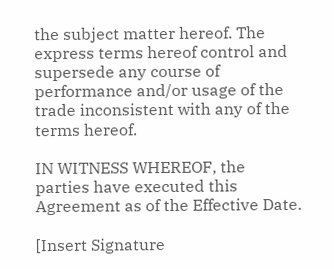the subject matter hereof. The express terms hereof control and supersede any course of performance and/or usage of the trade inconsistent with any of the terms hereof.

IN WITNESS WHEREOF, the parties have executed this Agreement as of the Effective Date.

[Insert Signature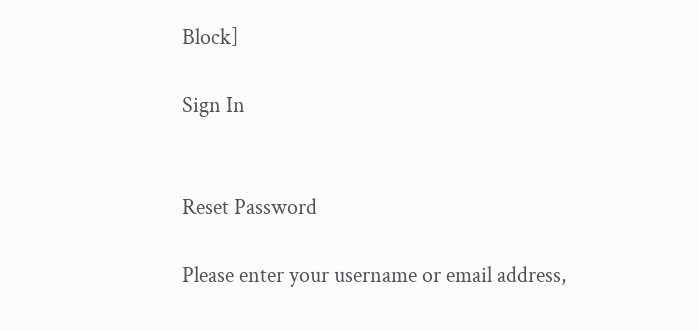Block]

Sign In


Reset Password

Please enter your username or email address,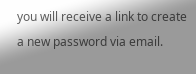you will receive a link to create a new password via email.